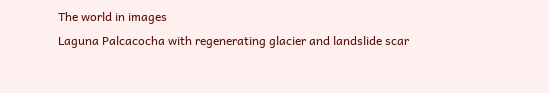The world in images
Laguna Palcacocha with regenerating glacier and landslide scar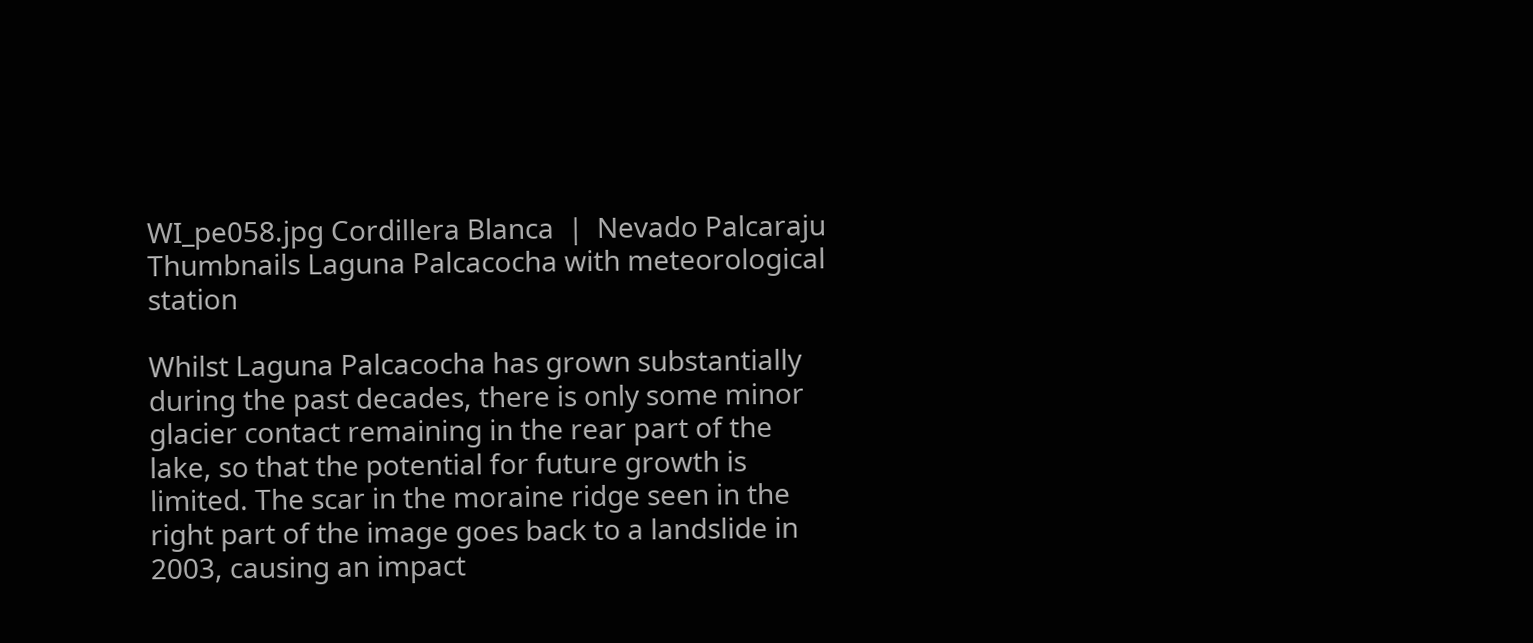WI_pe058.jpg Cordillera Blanca  |  Nevado Palcaraju Thumbnails Laguna Palcacocha with meteorological station

Whilst Laguna Palcacocha has grown substantially during the past decades, there is only some minor glacier contact remaining in the rear part of the lake, so that the potential for future growth is limited. The scar in the moraine ridge seen in the right part of the image goes back to a landslide in 2003, causing an impact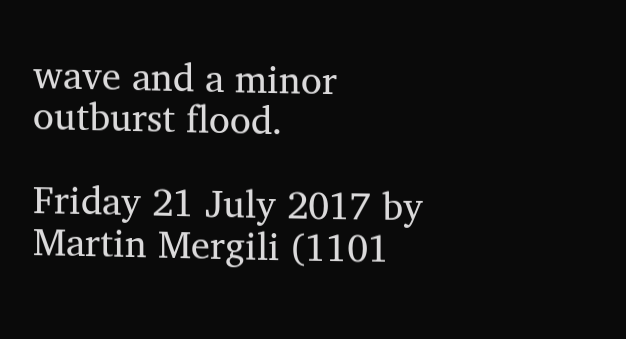wave and a minor outburst flood.

Friday 21 July 2017 by Martin Mergili (1101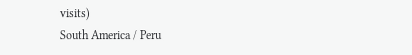visits)
South America / Peru